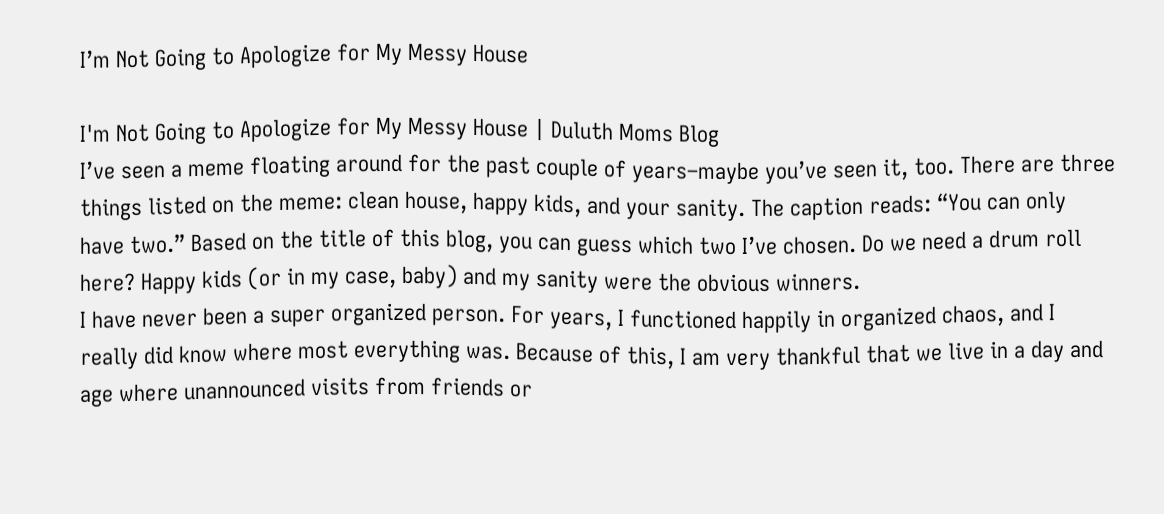I’m Not Going to Apologize for My Messy House

I'm Not Going to Apologize for My Messy House | Duluth Moms Blog
I’ve seen a meme floating around for the past couple of years–maybe you’ve seen it, too. There are three things listed on the meme: clean house, happy kids, and your sanity. The caption reads: “You can only have two.” Based on the title of this blog, you can guess which two I’ve chosen. Do we need a drum roll here? Happy kids (or in my case, baby) and my sanity were the obvious winners.
I have never been a super organized person. For years, I functioned happily in organized chaos, and I really did know where most everything was. Because of this, I am very thankful that we live in a day and age where unannounced visits from friends or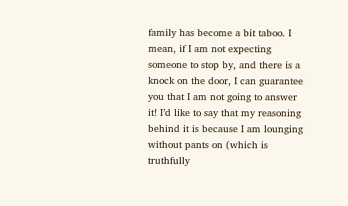family has become a bit taboo. I mean, if I am not expecting someone to stop by, and there is a knock on the door, I can guarantee you that I am not going to answer it! I’d like to say that my reasoning behind it is because I am lounging without pants on (which is truthfully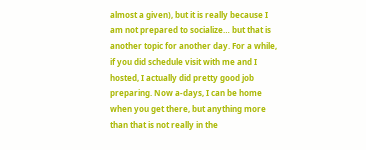almost a given), but it is really because I am not prepared to socialize… but that is another topic for another day. For a while, if you did schedule visit with me and I hosted, I actually did pretty good job preparing. Now a-days, I can be home when you get there, but anything more than that is not really in the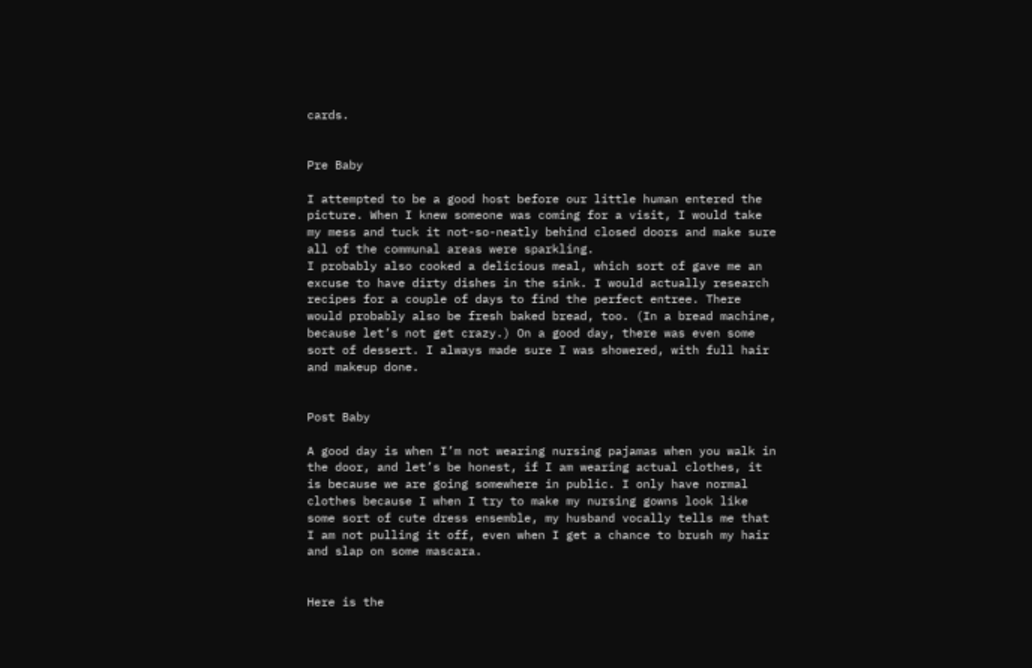cards.


Pre Baby

I attempted to be a good host before our little human entered the picture. When I knew someone was coming for a visit, I would take my mess and tuck it not-so-neatly behind closed doors and make sure all of the communal areas were sparkling.
I probably also cooked a delicious meal, which sort of gave me an excuse to have dirty dishes in the sink. I would actually research recipes for a couple of days to find the perfect entree. There would probably also be fresh baked bread, too. (In a bread machine, because let’s not get crazy.) On a good day, there was even some sort of dessert. I always made sure I was showered, with full hair and makeup done.


Post Baby

A good day is when I’m not wearing nursing pajamas when you walk in the door, and let’s be honest, if I am wearing actual clothes, it is because we are going somewhere in public. I only have normal clothes because I when I try to make my nursing gowns look like some sort of cute dress ensemble, my husband vocally tells me that I am not pulling it off, even when I get a chance to brush my hair and slap on some mascara.


Here is the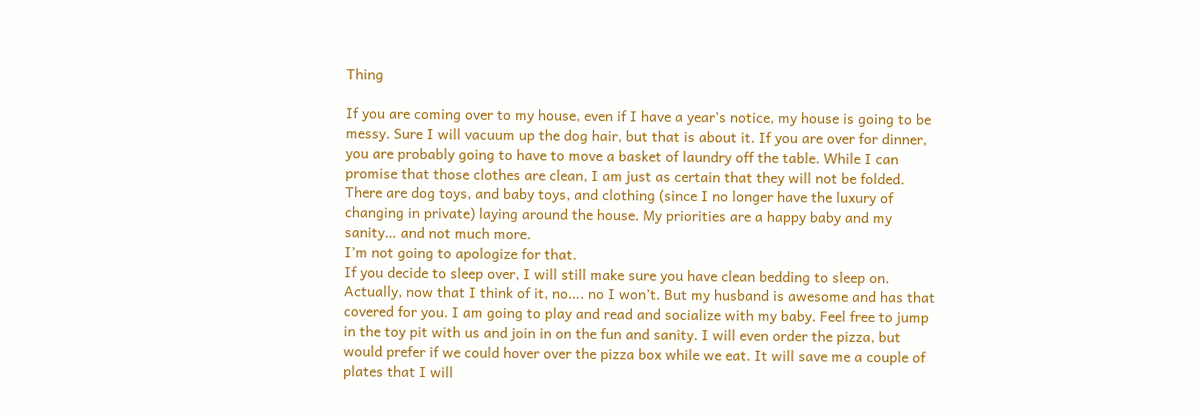Thing

If you are coming over to my house, even if I have a year’s notice, my house is going to be messy. Sure I will vacuum up the dog hair, but that is about it. If you are over for dinner, you are probably going to have to move a basket of laundry off the table. While I can promise that those clothes are clean, I am just as certain that they will not be folded. There are dog toys, and baby toys, and clothing (since I no longer have the luxury of changing in private) laying around the house. My priorities are a happy baby and my sanity… and not much more.
I’m not going to apologize for that.
If you decide to sleep over, I will still make sure you have clean bedding to sleep on. Actually, now that I think of it, no…. no I won’t. But my husband is awesome and has that covered for you. I am going to play and read and socialize with my baby. Feel free to jump in the toy pit with us and join in on the fun and sanity. I will even order the pizza, but would prefer if we could hover over the pizza box while we eat. It will save me a couple of plates that I will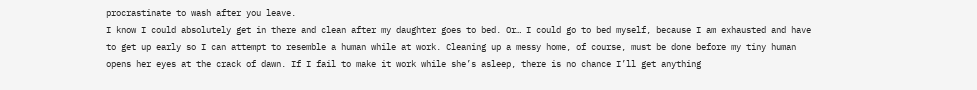procrastinate to wash after you leave.
I know I could absolutely get in there and clean after my daughter goes to bed. Or… I could go to bed myself, because I am exhausted and have to get up early so I can attempt to resemble a human while at work. Cleaning up a messy home, of course, must be done before my tiny human opens her eyes at the crack of dawn. If I fail to make it work while she’s asleep, there is no chance I’ll get anything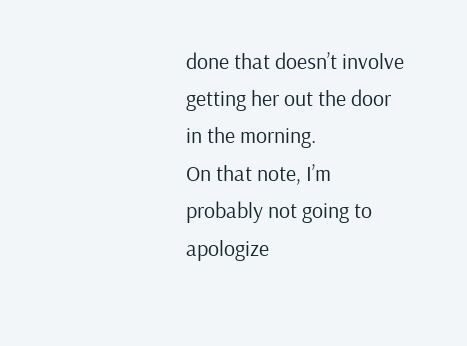done that doesn’t involve getting her out the door in the morning.
On that note, I’m probably not going to apologize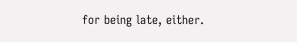for being late, either.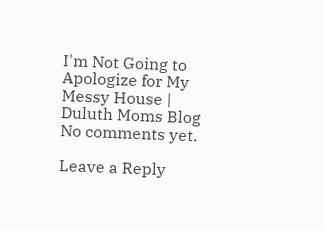I'm Not Going to Apologize for My Messy House | Duluth Moms Blog
No comments yet.

Leave a Reply